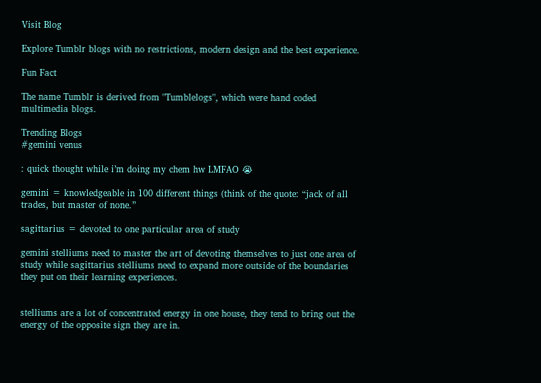Visit Blog

Explore Tumblr blogs with no restrictions, modern design and the best experience.

Fun Fact

The name Tumblr is derived from "Tumblelogs", which were hand coded multimedia blogs.

Trending Blogs
#gemini venus

: quick thought while i’m doing my chem hw LMFAO 😭

gemini = knowledgeable in 100 different things (think of the quote: “jack of all trades, but master of none.”

sagittarius = devoted to one particular area of study

gemini stelliums need to master the art of devoting themselves to just one area of study while sagittarius stelliums need to expand more outside of the boundaries they put on their learning experiences.


stelliums are a lot of concentrated energy in one house, they tend to bring out the energy of the opposite sign they are in.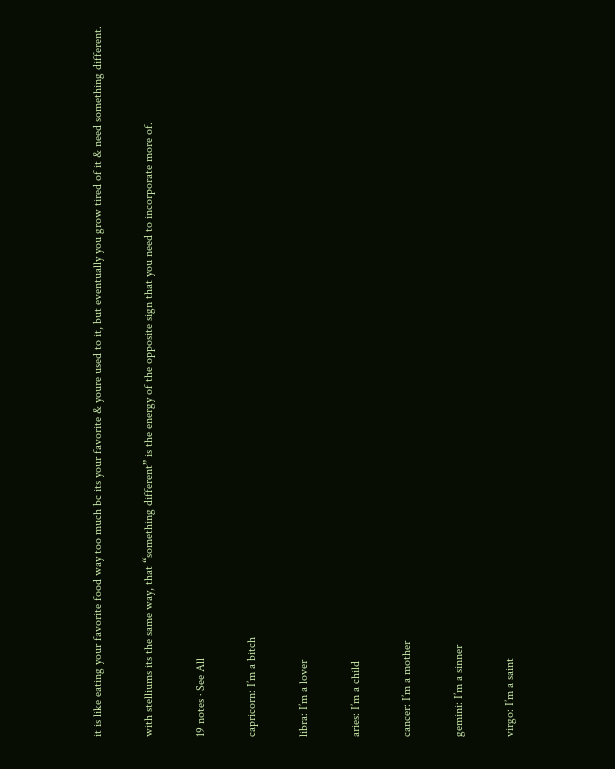it is like eating your favorite food way too much bc its your favorite & youre used to it, but eventually you grow tired of it & need something different.

with stelliums its the same way, that “something different” is the energy of the opposite sign that you need to incorporate more of.

19 notes · See All

capricorn: I’m a bitch

libra: I’m a lover

aries: I’m a child

cancer: I’m a mother

gemini: I’m a sinner

virgo: I’m a saint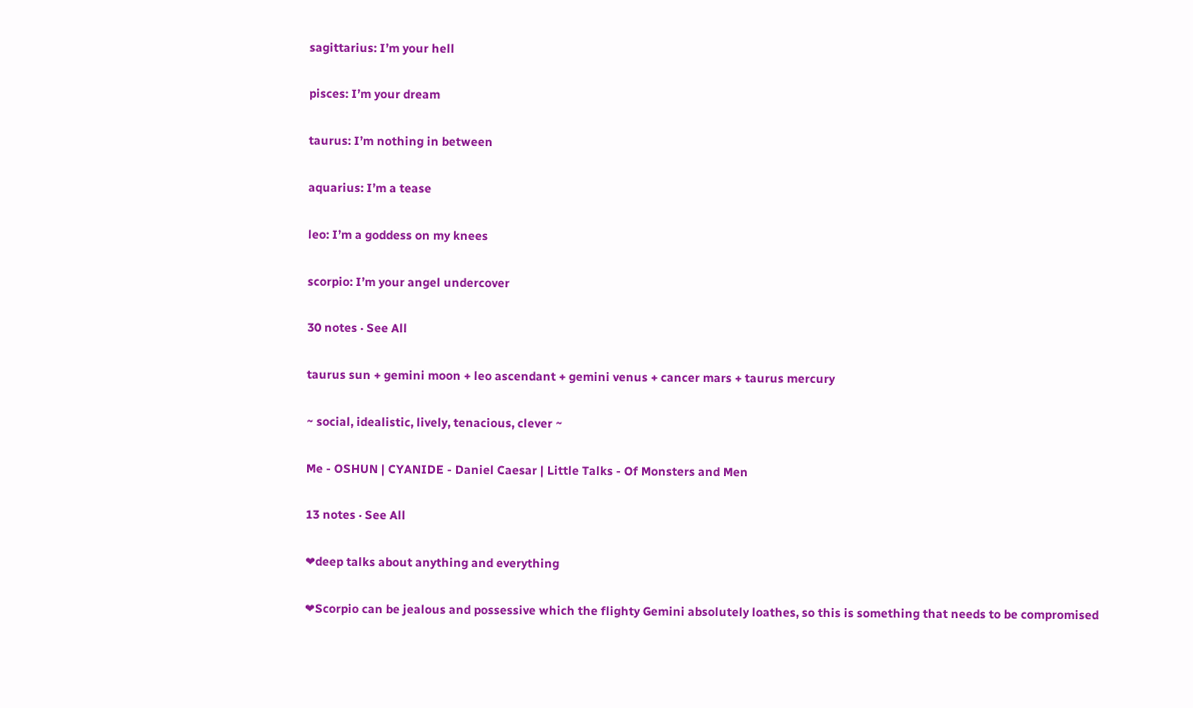sagittarius: I’m your hell

pisces: I’m your dream

taurus: I’m nothing in between

aquarius: I’m a tease

leo: I’m a goddess on my knees

scorpio: I’m your angel undercover

30 notes · See All

taurus sun + gemini moon + leo ascendant + gemini venus + cancer mars + taurus mercury

~ social, idealistic, lively, tenacious, clever ~

Me - OSHUN | CYANIDE - Daniel Caesar | Little Talks - Of Monsters and Men

13 notes · See All

❤deep talks about anything and everything

❤Scorpio can be jealous and possessive which the flighty Gemini absolutely loathes, so this is something that needs to be compromised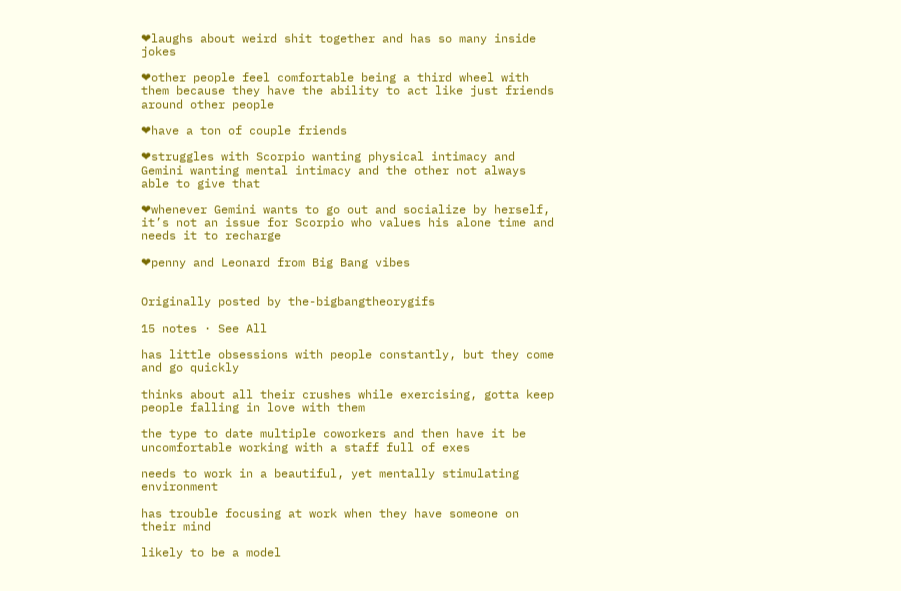❤laughs about weird shit together and has so many inside jokes

❤other people feel comfortable being a third wheel with them because they have the ability to act like just friends around other people

❤have a ton of couple friends

❤struggles with Scorpio wanting physical intimacy and Gemini wanting mental intimacy and the other not always able to give that

❤whenever Gemini wants to go out and socialize by herself, it’s not an issue for Scorpio who values his alone time and needs it to recharge

❤penny and Leonard from Big Bang vibes


Originally posted by the-bigbangtheorygifs

15 notes · See All

has little obsessions with people constantly, but they come and go quickly

thinks about all their crushes while exercising, gotta keep people falling in love with them

the type to date multiple coworkers and then have it be uncomfortable working with a staff full of exes

needs to work in a beautiful, yet mentally stimulating environment

has trouble focusing at work when they have someone on their mind

likely to be a model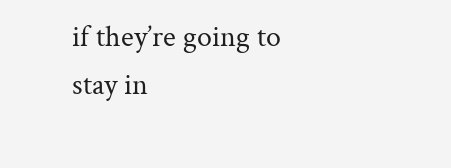if they’re going to stay in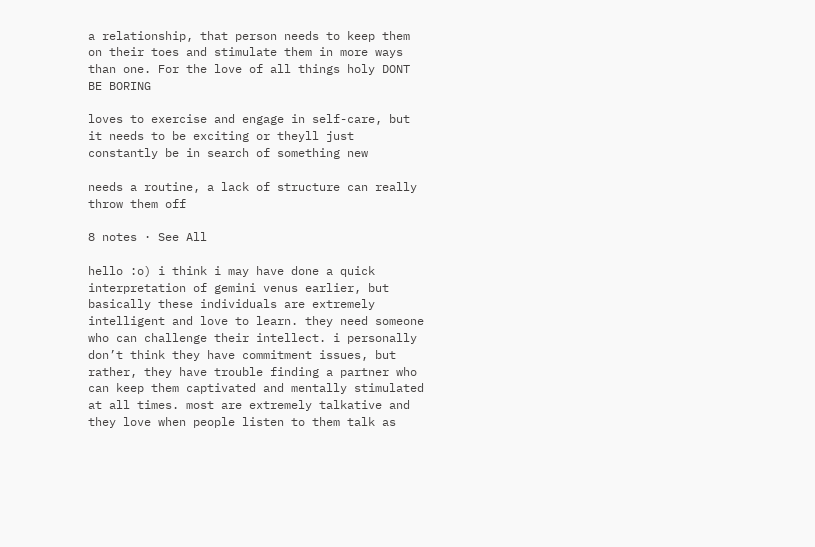a relationship, that person needs to keep them on their toes and stimulate them in more ways than one. For the love of all things holy DONT BE BORING

loves to exercise and engage in self-care, but it needs to be exciting or theyll just constantly be in search of something new

needs a routine, a lack of structure can really throw them off

8 notes · See All

hello :o) i think i may have done a quick interpretation of gemini venus earlier, but basically these individuals are extremely intelligent and love to learn. they need someone who can challenge their intellect. i personally don’t think they have commitment issues, but rather, they have trouble finding a partner who can keep them captivated and mentally stimulated at all times. most are extremely talkative and they love when people listen to them talk as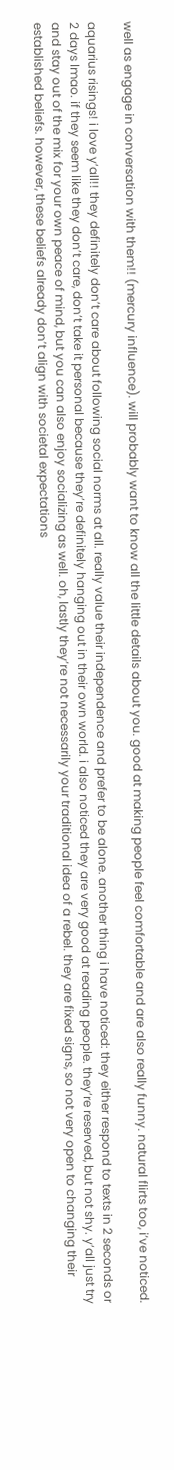well as engage in conversation with them!! (mercury influence). will probably want to know all the little details about you. good at making people feel comfortable and are also really funny. natural flirts too, i’ve noticed.

aquarius risings! i love y’all!! they definitely don’t care about following social norms at all. really value their independence and prefer to be alone. another thing i have noticed: they either respond to texts in 2 seconds or 2 days lmao. if they seem like they don’t care, don’t take it personal because they’re definitely hanging out in their own world. i also noticed they are very good at reading people. they’re reserved, but not shy. y’all just try and stay out of the mix for your own peace of mind, but you can also enjoy socializing as well. oh, lastly they’re not necessarily your traditional idea of a rebel. they are fixed signs, so not very open to changing their established beliefs. however, these beliefs already don’t align with societal expectations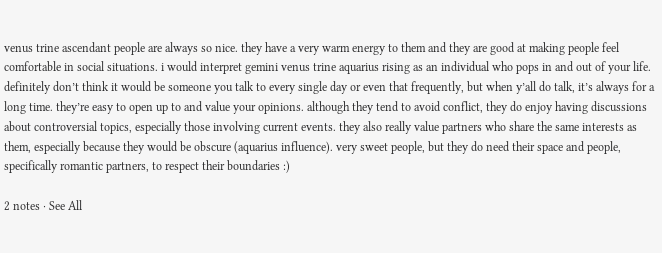venus trine ascendant people are always so nice. they have a very warm energy to them and they are good at making people feel comfortable in social situations. i would interpret gemini venus trine aquarius rising as an individual who pops in and out of your life. definitely don’t think it would be someone you talk to every single day or even that frequently, but when y’all do talk, it’s always for a long time. they’re easy to open up to and value your opinions. although they tend to avoid conflict, they do enjoy having discussions about controversial topics, especially those involving current events. they also really value partners who share the same interests as them, especially because they would be obscure (aquarius influence). very sweet people, but they do need their space and people, specifically romantic partners, to respect their boundaries :)

2 notes · See All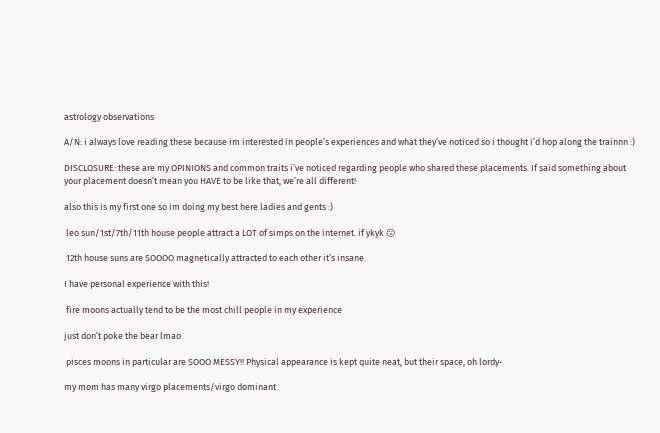astrology observations

A/N: i always love reading these because im interested in people’s experiences and what they’ve noticed so i thought i’d hop along the trainnn :)

DISCLOSURE: these are my OPINIONS and common traits i’ve noticed regarding people who shared these placements. If said something about your placement doesn’t mean you HAVE to be like that, we’re all different!

also this is my first one so im doing my best here ladies and gents :)

 leo sun/1st/7th/11th house people attract a LOT of simps on the internet. if ykyk 😗

 12th house suns are SOOOO magnetically attracted to each other it’s insane.

I have personal experience with this!

 fire moons actually tend to be the most chill people in my experience

just don’t poke the bear lmao

 pisces moons in particular are SOOO MESSY!! Physical appearance is kept quite neat, but their space, oh lordy-

my mom has many virgo placements/virgo dominant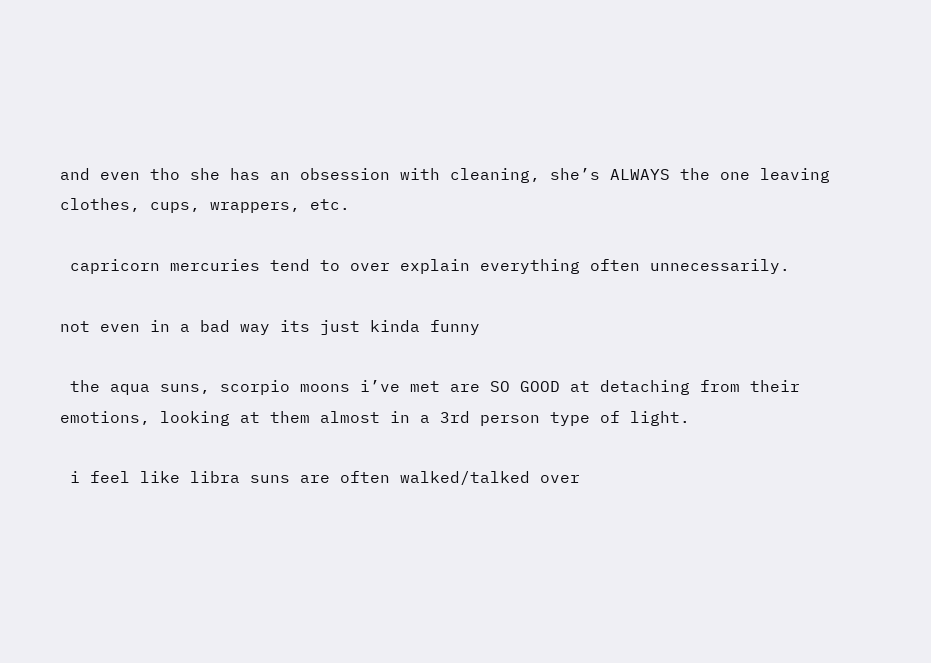and even tho she has an obsession with cleaning, she’s ALWAYS the one leaving clothes, cups, wrappers, etc.

 capricorn mercuries tend to over explain everything often unnecessarily.

not even in a bad way its just kinda funny

 the aqua suns, scorpio moons i’ve met are SO GOOD at detaching from their emotions, looking at them almost in a 3rd person type of light.

 i feel like libra suns are often walked/talked over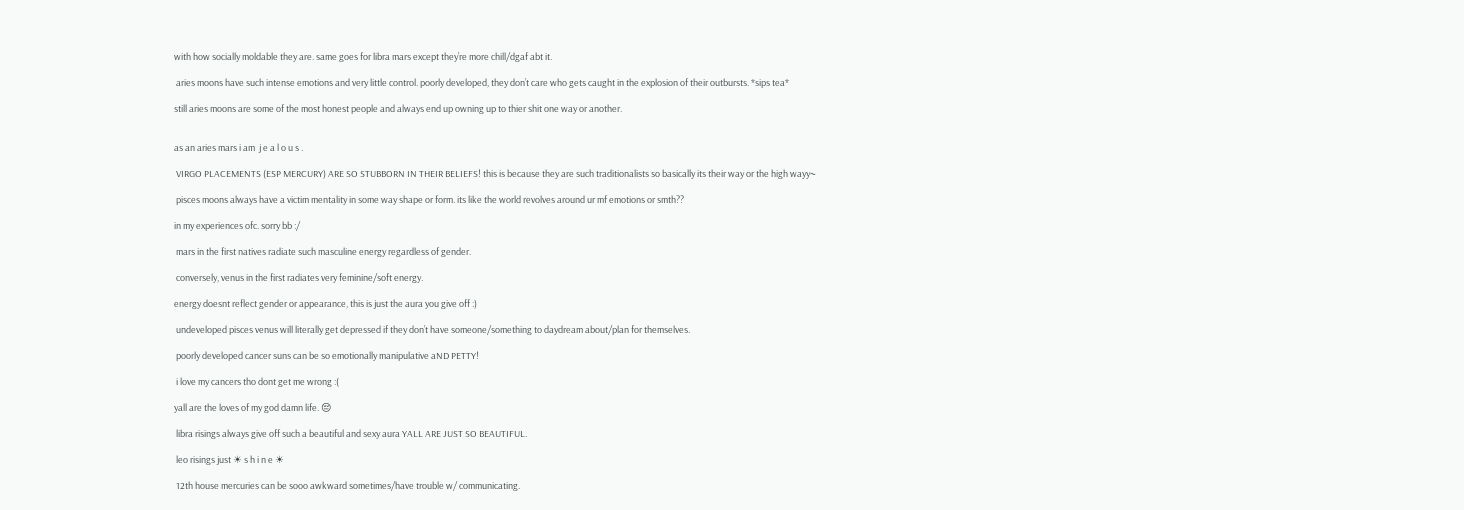with how socially moldable they are. same goes for libra mars except they’re more chill/dgaf abt it.

 aries moons have such intense emotions and very little control. poorly developed, they don’t care who gets caught in the explosion of their outbursts. *sips tea*

still aries moons are some of the most honest people and always end up owning up to thier shit one way or another.


as an aries mars i am  j e a l o u s .

 VIRGO PLACEMENTS (ESP MERCURY) ARE SO STUBBORN IN THEIR BELIEFS! this is because they are such traditionalists so basically its their way or the high wayy~

 pisces moons always have a victim mentality in some way shape or form. its like the world revolves around ur mf emotions or smth??

in my experiences ofc. sorry bb :/

 mars in the first natives radiate such masculine energy regardless of gender.

 conversely, venus in the first radiates very feminine/soft energy.

energy doesnt reflect gender or appearance, this is just the aura you give off :)

 undeveloped pisces venus will literally get depressed if they don’t have someone/something to daydream about/plan for themselves.

 poorly developed cancer suns can be so emotionally manipulative aND PETTY!

 i love my cancers tho dont get me wrong :(

yall are the loves of my god damn life. 😔

 libra risings always give off such a beautiful and sexy aura YALL ARE JUST SO BEAUTIFUL.

 leo risings just ☀ s h i n e ☀

 12th house mercuries can be sooo awkward sometimes/have trouble w/ communicating.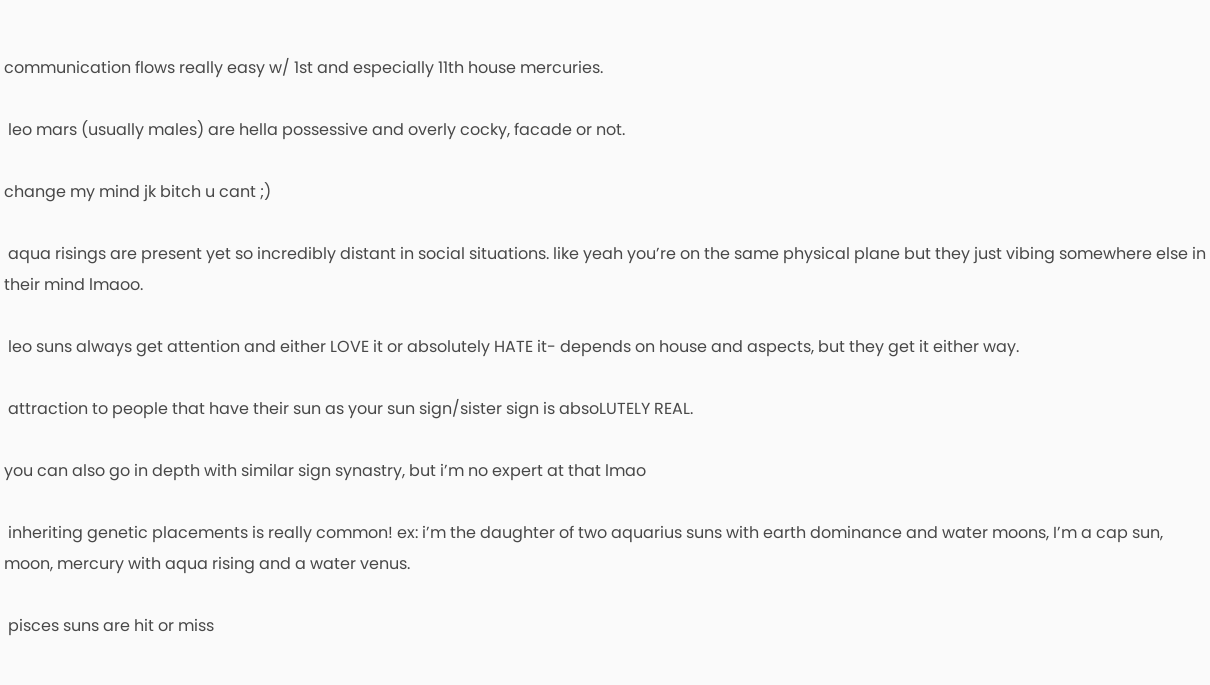communication flows really easy w/ 1st and especially 11th house mercuries.

 leo mars (usually males) are hella possessive and overly cocky, facade or not.

change my mind jk bitch u cant ;)

 aqua risings are present yet so incredibly distant in social situations. like yeah you’re on the same physical plane but they just vibing somewhere else in their mind lmaoo.

 leo suns always get attention and either LOVE it or absolutely HATE it- depends on house and aspects, but they get it either way.

 attraction to people that have their sun as your sun sign/sister sign is absoLUTELY REAL.

you can also go in depth with similar sign synastry, but i’m no expert at that lmao

 inheriting genetic placements is really common! ex: i’m the daughter of two aquarius suns with earth dominance and water moons, I’m a cap sun, moon, mercury with aqua rising and a water venus.

 pisces suns are hit or miss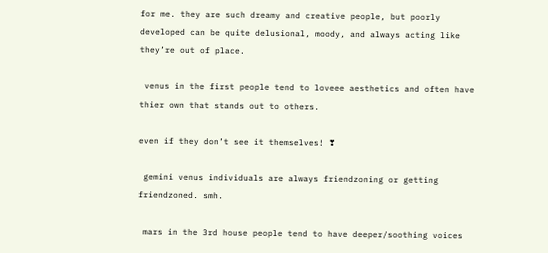for me. they are such dreamy and creative people, but poorly developed can be quite delusional, moody, and always acting like they’re out of place.

 venus in the first people tend to loveee aesthetics and often have thier own that stands out to others.

even if they don’t see it themselves! ❣

 gemini venus individuals are always friendzoning or getting friendzoned. smh.

 mars in the 3rd house people tend to have deeper/soothing voices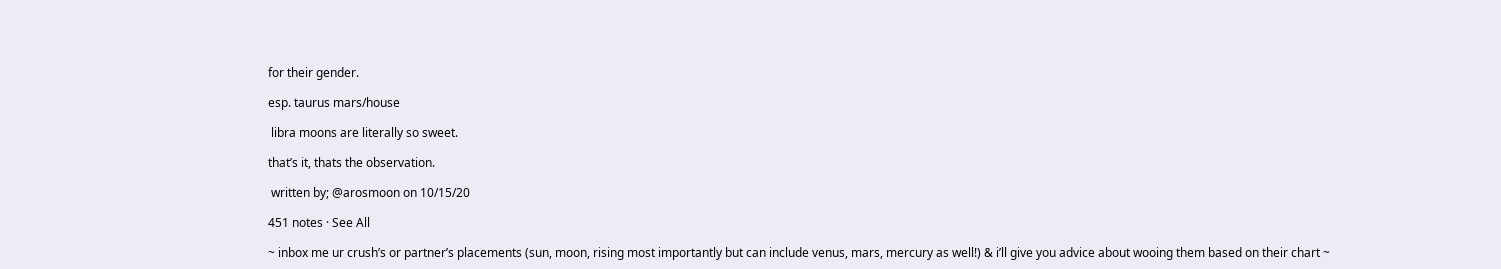for their gender.

esp. taurus mars/house

 libra moons are literally so sweet.

that’s it, thats the observation.

 written by; @arosmoon on 10/15/20

451 notes · See All

~ inbox me ur crush’s or partner’s placements (sun, moon, rising most importantly but can include venus, mars, mercury as well!) & i’ll give you advice about wooing them based on their chart ~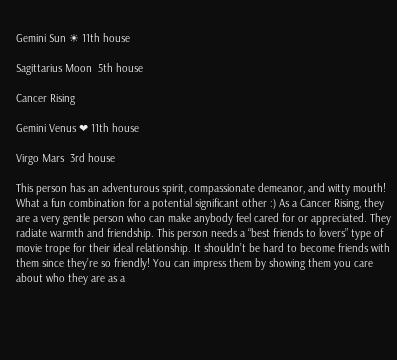Gemini Sun ☀ 11th house

Sagittarius Moon  5th house

Cancer Rising

Gemini Venus ❤ 11th house

Virgo Mars  3rd house

This person has an adventurous spirit, compassionate demeanor, and witty mouth! What a fun combination for a potential significant other :) As a Cancer Rising, they are a very gentle person who can make anybody feel cared for or appreciated. They radiate warmth and friendship. This person needs a “best friends to lovers” type of movie trope for their ideal relationship. It shouldn’t be hard to become friends with them since they’re so friendly! You can impress them by showing them you care about who they are as a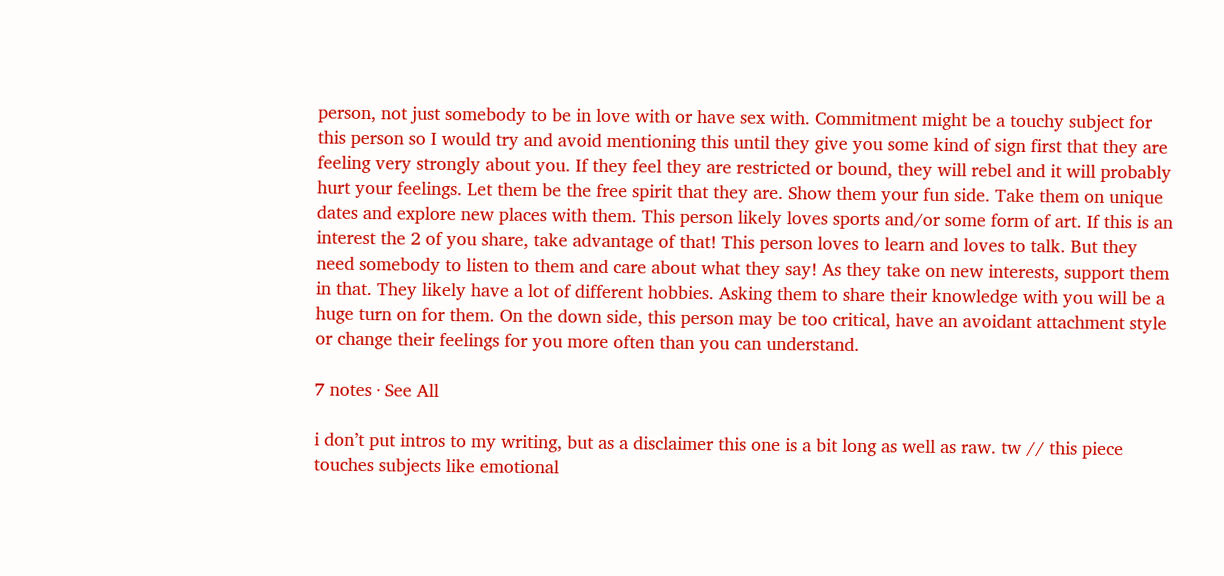person, not just somebody to be in love with or have sex with. Commitment might be a touchy subject for this person so I would try and avoid mentioning this until they give you some kind of sign first that they are feeling very strongly about you. If they feel they are restricted or bound, they will rebel and it will probably hurt your feelings. Let them be the free spirit that they are. Show them your fun side. Take them on unique dates and explore new places with them. This person likely loves sports and/or some form of art. If this is an interest the 2 of you share, take advantage of that! This person loves to learn and loves to talk. But they need somebody to listen to them and care about what they say! As they take on new interests, support them in that. They likely have a lot of different hobbies. Asking them to share their knowledge with you will be a huge turn on for them. On the down side, this person may be too critical, have an avoidant attachment style or change their feelings for you more often than you can understand.

7 notes · See All

i don’t put intros to my writing, but as a disclaimer this one is a bit long as well as raw. tw // this piece touches subjects like emotional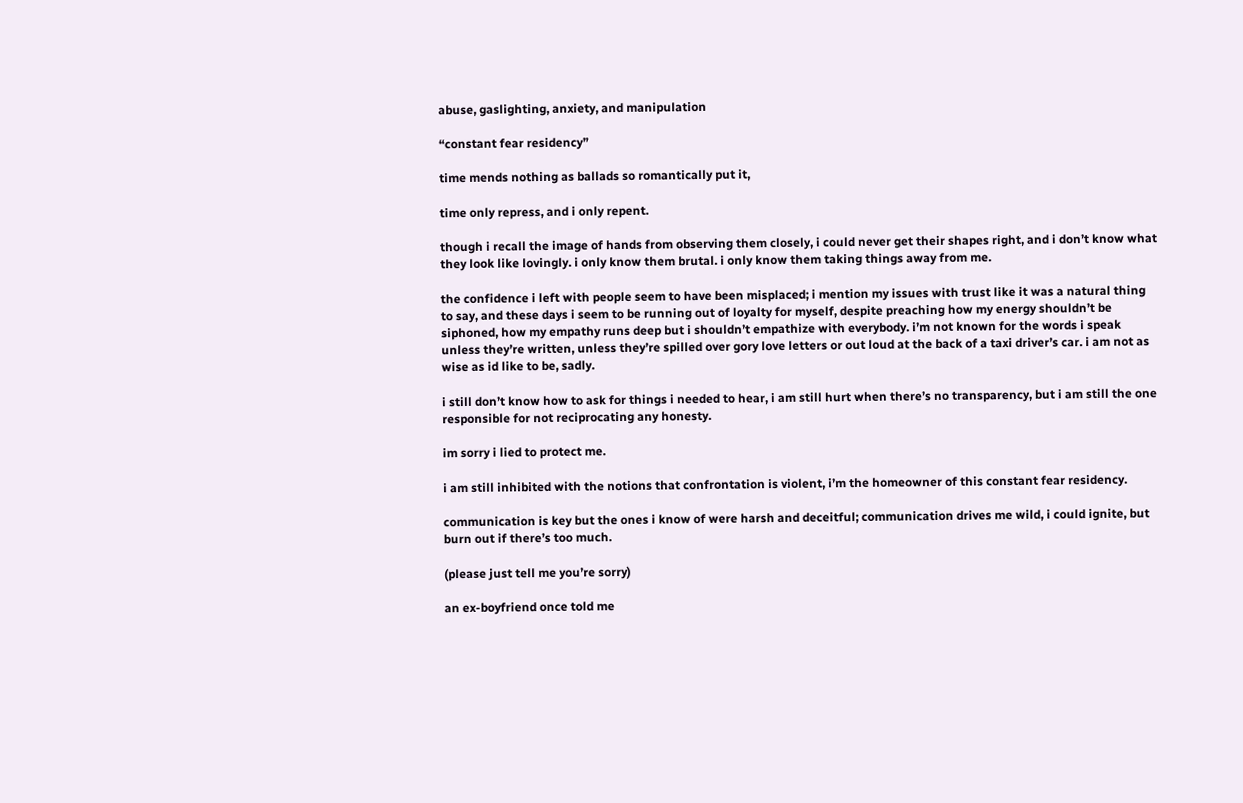abuse, gaslighting, anxiety, and manipulation

“constant fear residency”

time mends nothing as ballads so romantically put it,

time only repress, and i only repent.

though i recall the image of hands from observing them closely, i could never get their shapes right, and i don’t know what they look like lovingly. i only know them brutal. i only know them taking things away from me.

the confidence i left with people seem to have been misplaced; i mention my issues with trust like it was a natural thing to say, and these days i seem to be running out of loyalty for myself, despite preaching how my energy shouldn’t be siphoned, how my empathy runs deep but i shouldn’t empathize with everybody. i’m not known for the words i speak unless they’re written, unless they’re spilled over gory love letters or out loud at the back of a taxi driver’s car. i am not as wise as id like to be, sadly.

i still don’t know how to ask for things i needed to hear, i am still hurt when there’s no transparency, but i am still the one responsible for not reciprocating any honesty.

im sorry i lied to protect me.

i am still inhibited with the notions that confrontation is violent, i’m the homeowner of this constant fear residency.

communication is key but the ones i know of were harsh and deceitful; communication drives me wild, i could ignite, but burn out if there’s too much.

(please just tell me you’re sorry)

an ex-boyfriend once told me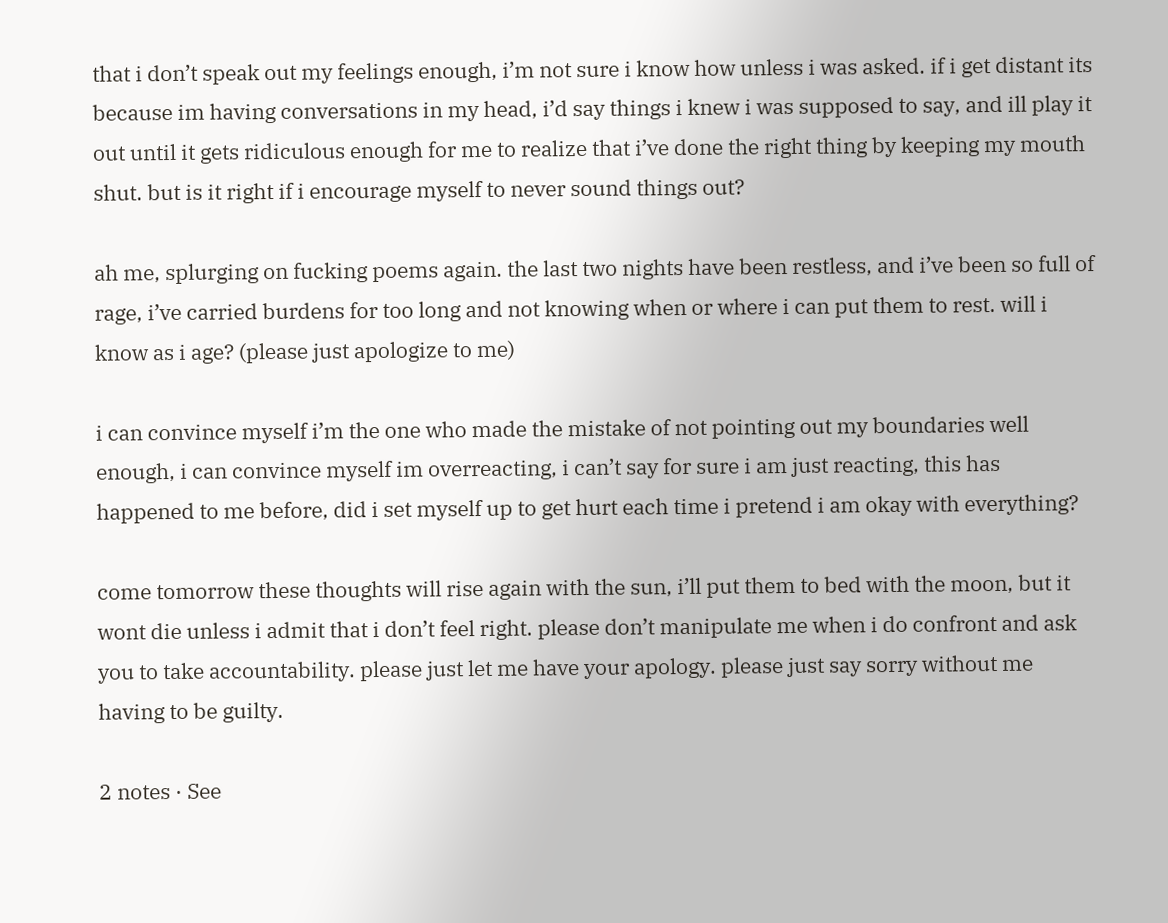that i don’t speak out my feelings enough, i’m not sure i know how unless i was asked. if i get distant its because im having conversations in my head, i’d say things i knew i was supposed to say, and ill play it out until it gets ridiculous enough for me to realize that i’ve done the right thing by keeping my mouth shut. but is it right if i encourage myself to never sound things out?

ah me, splurging on fucking poems again. the last two nights have been restless, and i’ve been so full of rage, i’ve carried burdens for too long and not knowing when or where i can put them to rest. will i know as i age? (please just apologize to me)

i can convince myself i’m the one who made the mistake of not pointing out my boundaries well enough, i can convince myself im overreacting, i can’t say for sure i am just reacting, this has happened to me before, did i set myself up to get hurt each time i pretend i am okay with everything?

come tomorrow these thoughts will rise again with the sun, i’ll put them to bed with the moon, but it wont die unless i admit that i don’t feel right. please don’t manipulate me when i do confront and ask you to take accountability. please just let me have your apology. please just say sorry without me having to be guilty.

2 notes · See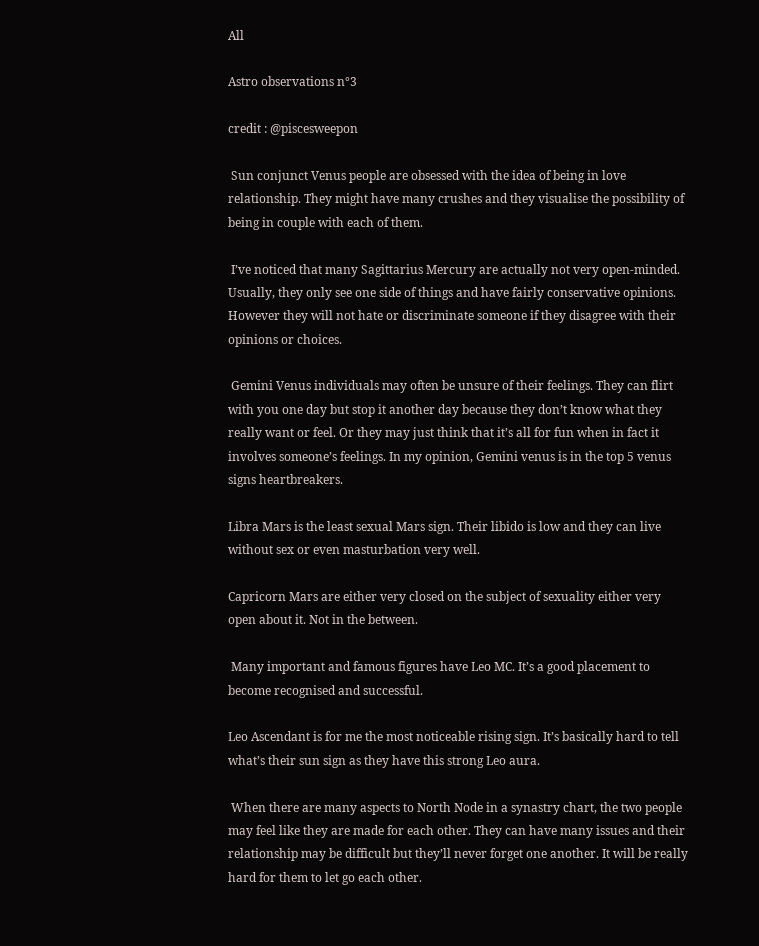All

Astro observations n°3

credit : @piscesweepon

 Sun conjunct Venus people are obsessed with the idea of being in love relationship. They might have many crushes and they visualise the possibility of being in couple with each of them.

 I’ve noticed that many Sagittarius Mercury are actually not very open-minded. Usually, they only see one side of things and have fairly conservative opinions. However they will not hate or discriminate someone if they disagree with their opinions or choices.

 Gemini Venus individuals may often be unsure of their feelings. They can flirt with you one day but stop it another day because they don’t know what they really want or feel. Or they may just think that it’s all for fun when in fact it involves someone’s feelings. In my opinion, Gemini venus is in the top 5 venus signs heartbreakers.

Libra Mars is the least sexual Mars sign. Their libido is low and they can live without sex or even masturbation very well.

Capricorn Mars are either very closed on the subject of sexuality either very open about it. Not in the between.

 Many important and famous figures have Leo MC. It’s a good placement to become recognised and successful.

Leo Ascendant is for me the most noticeable rising sign. It’s basically hard to tell what’s their sun sign as they have this strong Leo aura.

 When there are many aspects to North Node in a synastry chart, the two people may feel like they are made for each other. They can have many issues and their relationship may be difficult but they’ll never forget one another. It will be really hard for them to let go each other.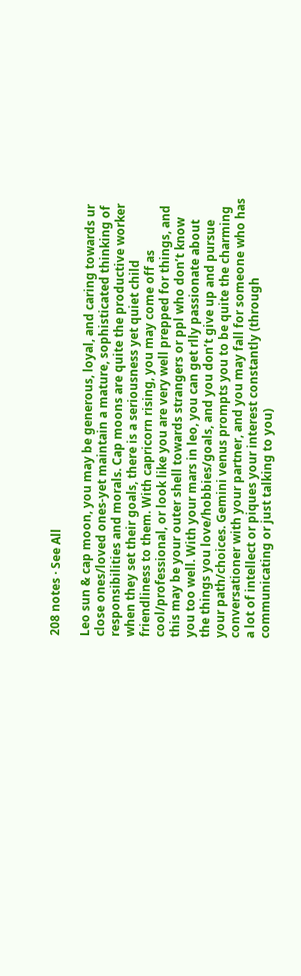208 notes · See All

Leo sun & cap moon, you may be generous, loyal, and caring towards ur close ones/loved ones-yet maintain a mature, sophisticated thinking of responsibilities and morals. Cap moons are quite the productive worker when they set their goals, there is a seriousness yet quiet child friendliness to them. With capricorn rising, you may come off as cool/professional, or look like you are very well prepped for things, and this may be your outer shell towards strangers or ppl who don’t know you too well. With your mars in leo, you can get rlly passionate about the things you love/hobbies/goals, and you don’t give up and pursue your path/choices. Gemini venus prompts you to be quite the charming conversationer with your partner, and you may fall for someone who has a lot of intellect or piques your interest constantly (through communicating or just talking to you)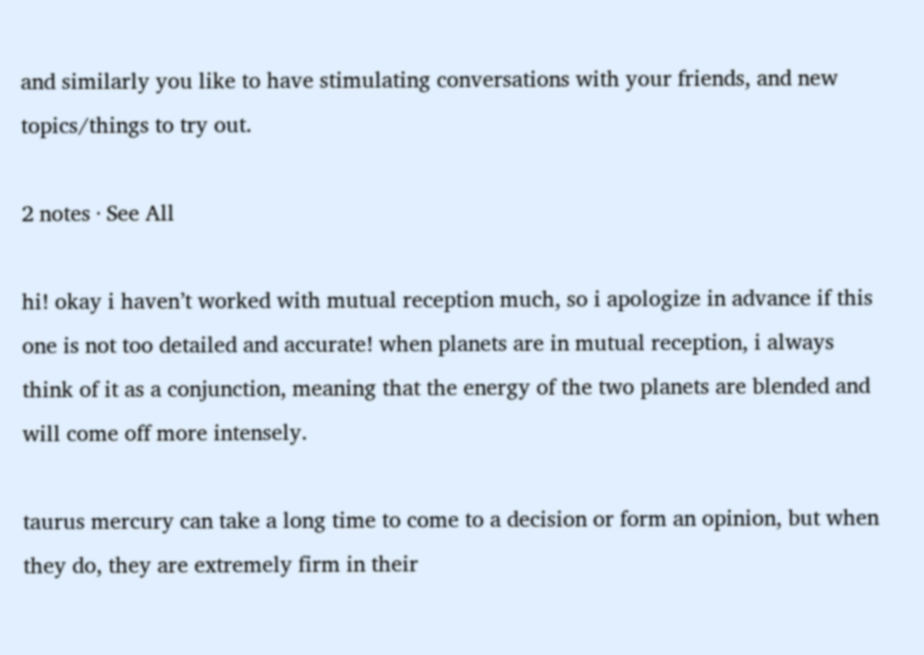and similarly you like to have stimulating conversations with your friends, and new topics/things to try out.

2 notes · See All

hi! okay i haven’t worked with mutual reception much, so i apologize in advance if this one is not too detailed and accurate! when planets are in mutual reception, i always think of it as a conjunction, meaning that the energy of the two planets are blended and will come off more intensely.

taurus mercury can take a long time to come to a decision or form an opinion, but when they do, they are extremely firm in their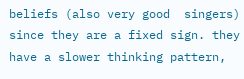beliefs (also very good  singers) since they are a fixed sign. they have a slower thinking pattern,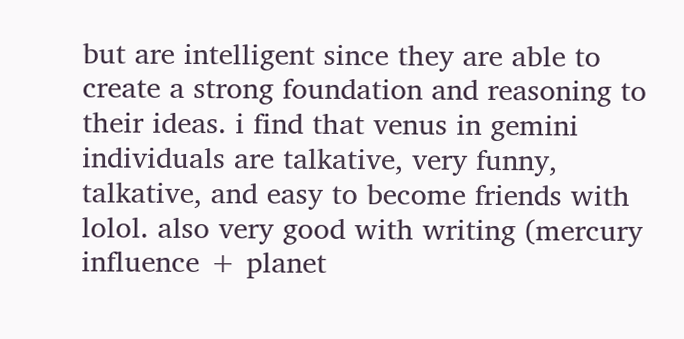but are intelligent since they are able to create a strong foundation and reasoning to their ideas. i find that venus in gemini individuals are talkative, very funny, talkative, and easy to become friends with lolol. also very good with writing (mercury influence + planet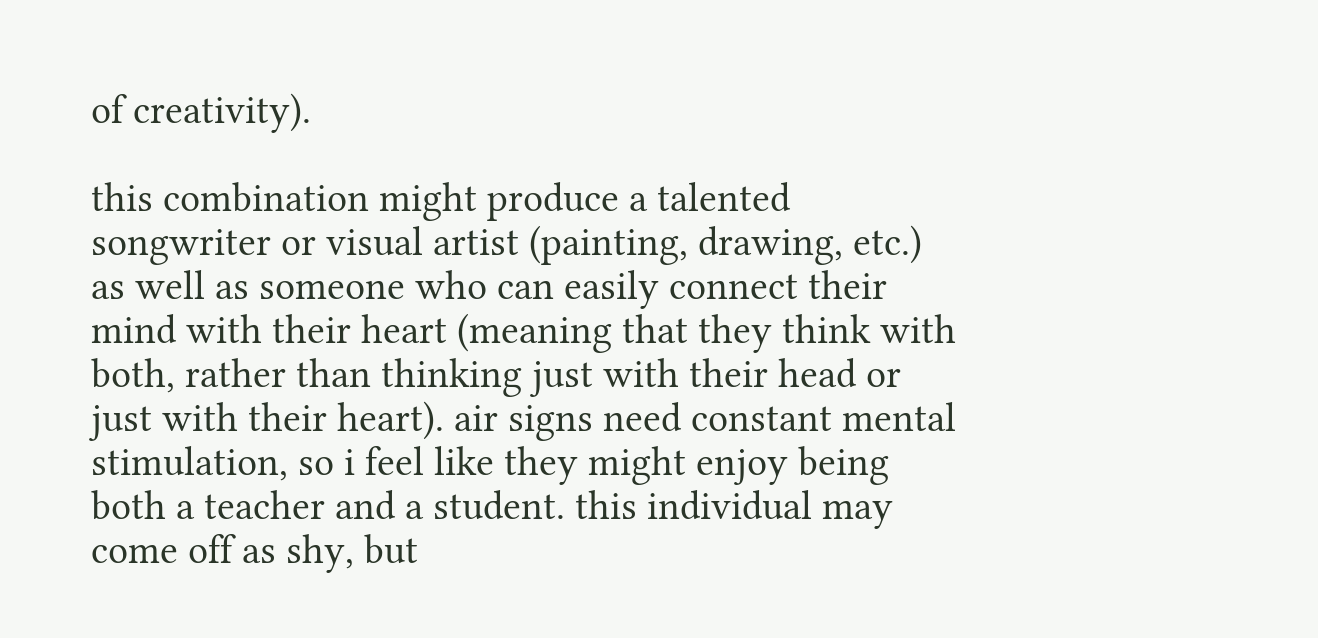of creativity).

this combination might produce a talented songwriter or visual artist (painting, drawing, etc.) as well as someone who can easily connect their mind with their heart (meaning that they think with both, rather than thinking just with their head or just with their heart). air signs need constant mental stimulation, so i feel like they might enjoy being both a teacher and a student. this individual may come off as shy, but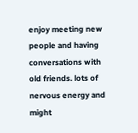enjoy meeting new people and having conversations with old friends. lots of nervous energy and might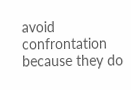avoid confrontation because they do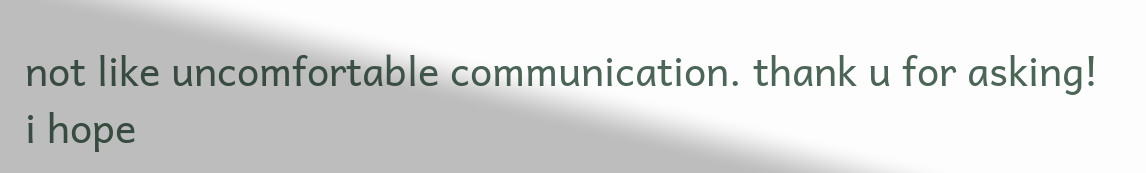not like uncomfortable communication. thank u for asking! i hope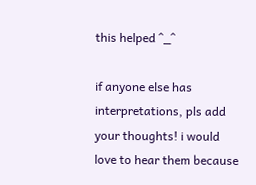this helped ^_^

if anyone else has interpretations, pls add your thoughts! i would love to hear them because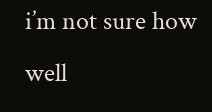i’m not sure how well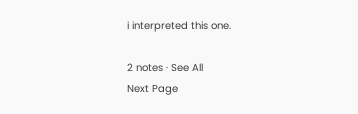i interpreted this one.

2 notes · See All
Next Page